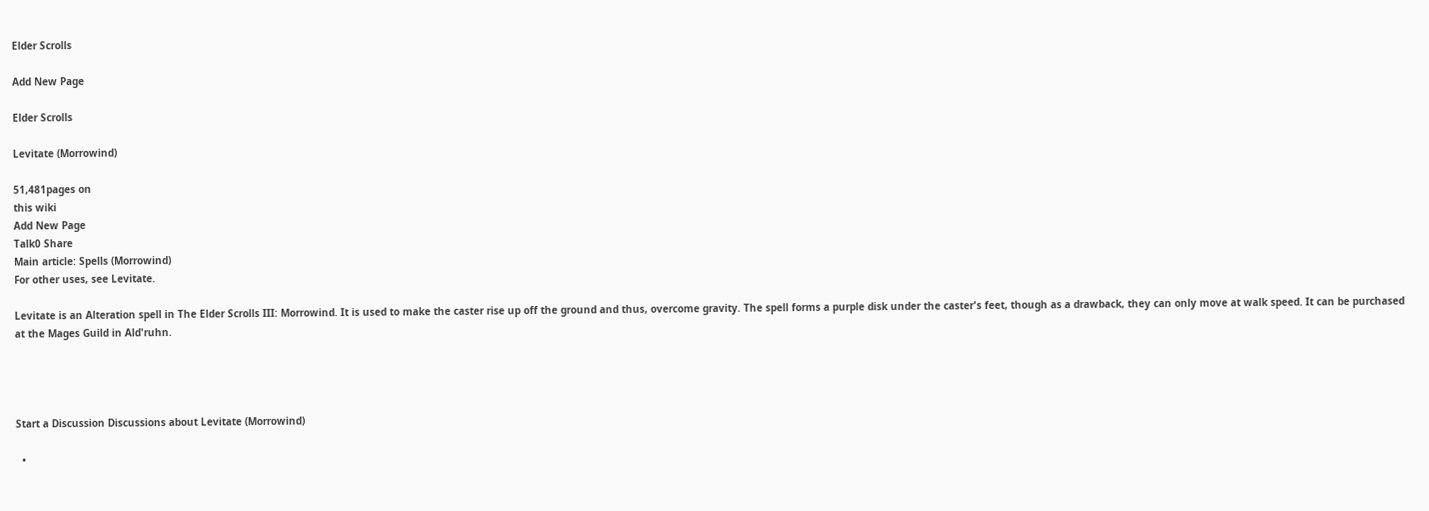Elder Scrolls

Add New Page

Elder Scrolls

Levitate (Morrowind)

51,481pages on
this wiki
Add New Page
Talk0 Share
Main article: Spells (Morrowind)
For other uses, see Levitate.

Levitate is an Alteration spell in The Elder Scrolls III: Morrowind. It is used to make the caster rise up off the ground and thus, overcome gravity. The spell forms a purple disk under the caster's feet, though as a drawback, they can only move at walk speed. It can be purchased at the Mages Guild in Ald'ruhn.




Start a Discussion Discussions about Levitate (Morrowind)

  •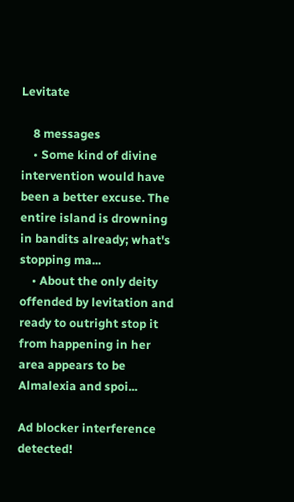Levitate

    8 messages
    • Some kind of divine intervention would have been a better excuse. The entire island is drowning in bandits already; what's stopping ma...
    • About the only deity offended by levitation and ready to outright stop it from happening in her area appears to be Almalexia and spoi...

Ad blocker interference detected!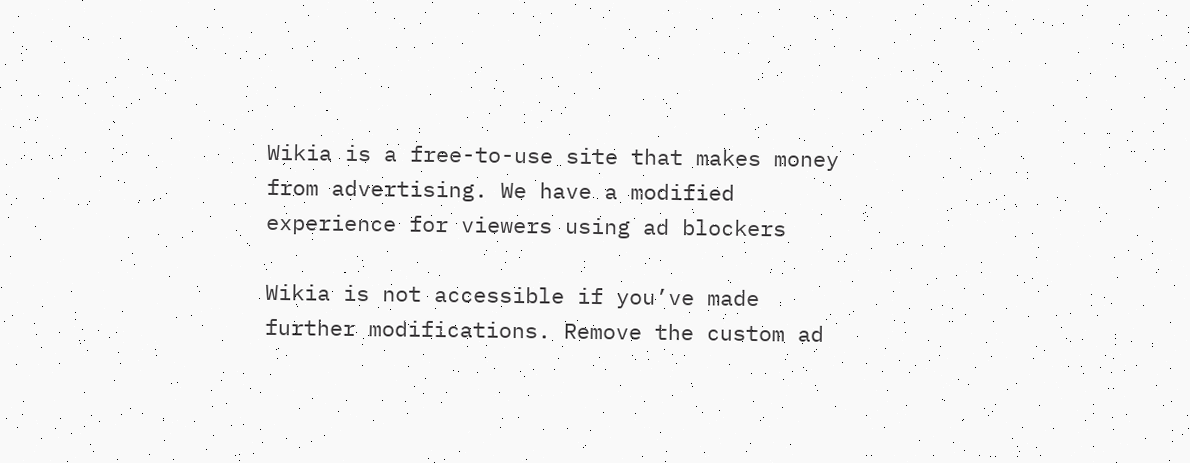Wikia is a free-to-use site that makes money from advertising. We have a modified experience for viewers using ad blockers

Wikia is not accessible if you’ve made further modifications. Remove the custom ad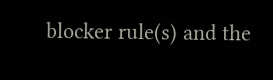blocker rule(s) and the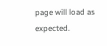page will load as expected.